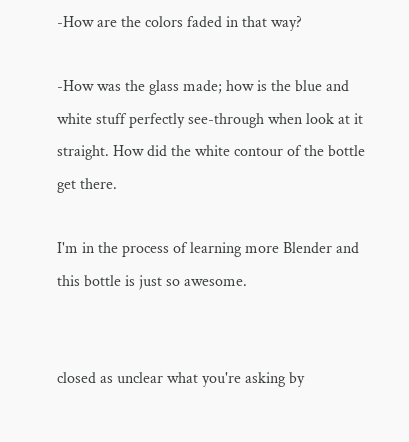-How are the colors faded in that way?

-How was the glass made; how is the blue and white stuff perfectly see-through when look at it straight. How did the white contour of the bottle get there.

I'm in the process of learning more Blender and this bottle is just so awesome.


closed as unclear what you're asking by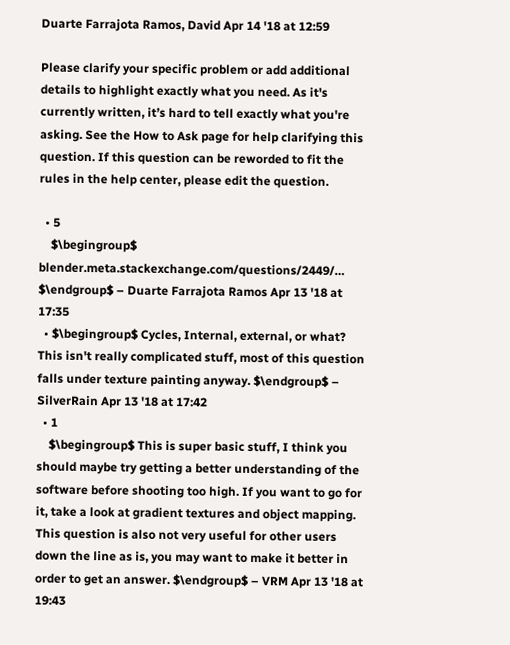Duarte Farrajota Ramos, David Apr 14 '18 at 12:59

Please clarify your specific problem or add additional details to highlight exactly what you need. As it's currently written, it’s hard to tell exactly what you're asking. See the How to Ask page for help clarifying this question. If this question can be reworded to fit the rules in the help center, please edit the question.

  • 5
    $\begingroup$ blender.meta.stackexchange.com/questions/2449/… $\endgroup$ – Duarte Farrajota Ramos Apr 13 '18 at 17:35
  • $\begingroup$ Cycles, Internal, external, or what? This isn't really complicated stuff, most of this question falls under texture painting anyway. $\endgroup$ – SilverRain Apr 13 '18 at 17:42
  • 1
    $\begingroup$ This is super basic stuff, I think you should maybe try getting a better understanding of the software before shooting too high. If you want to go for it, take a look at gradient textures and object mapping. This question is also not very useful for other users down the line as is, you may want to make it better in order to get an answer. $\endgroup$ – VRM Apr 13 '18 at 19:43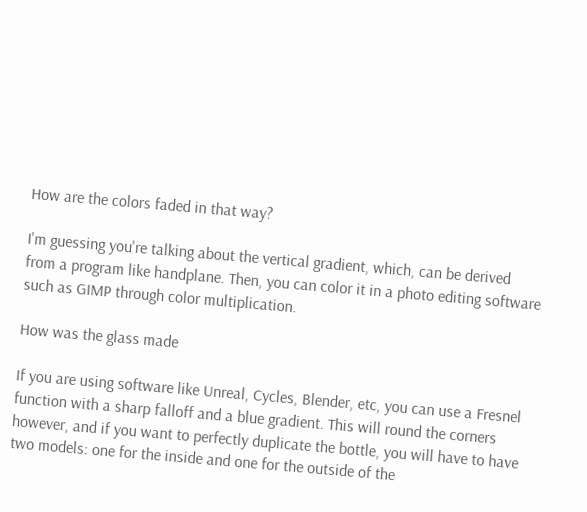How are the colors faded in that way?

I'm guessing you're talking about the vertical gradient, which, can be derived from a program like handplane. Then, you can color it in a photo editing software such as GIMP through color multiplication.

How was the glass made

If you are using software like Unreal, Cycles, Blender, etc, you can use a Fresnel function with a sharp falloff and a blue gradient. This will round the corners however, and if you want to perfectly duplicate the bottle, you will have to have two models: one for the inside and one for the outside of the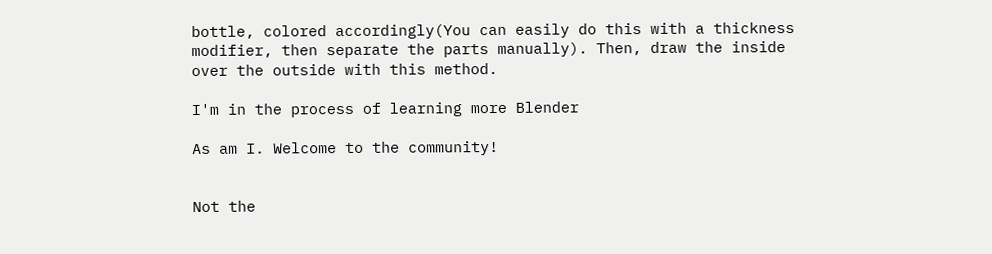bottle, colored accordingly(You can easily do this with a thickness modifier, then separate the parts manually). Then, draw the inside over the outside with this method.

I'm in the process of learning more Blender

As am I. Welcome to the community!


Not the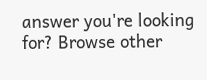answer you're looking for? Browse other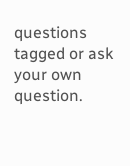questions tagged or ask your own question.